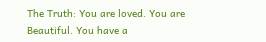The Truth: You are loved. You are Beautiful. You have a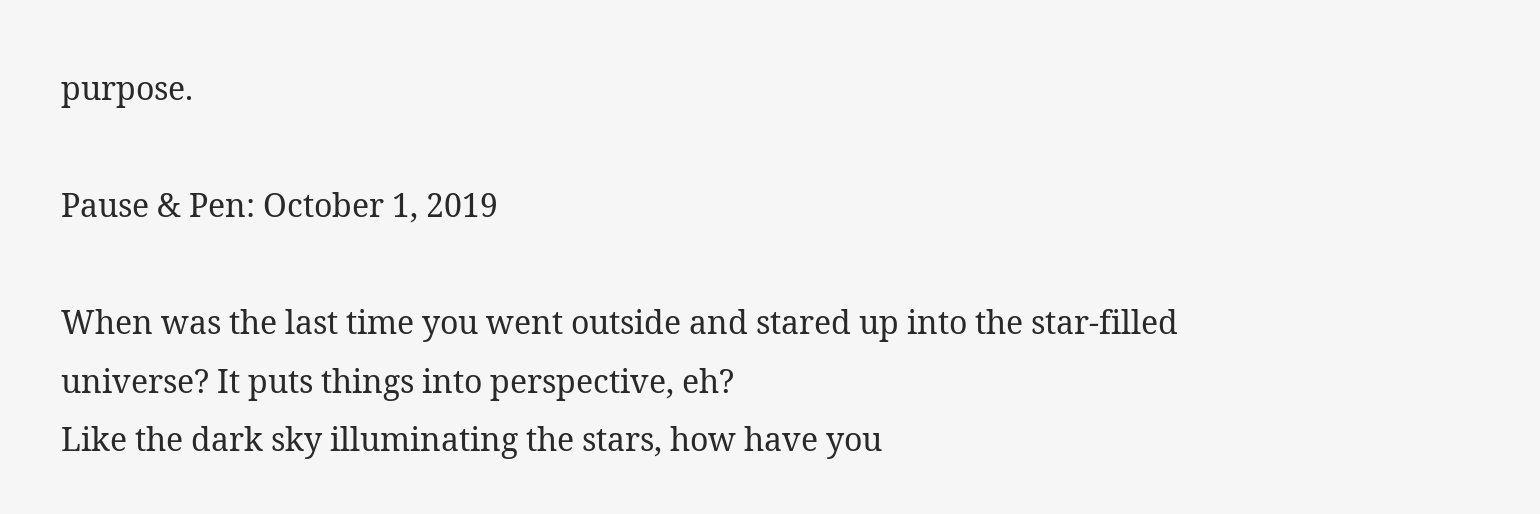purpose.

Pause & Pen: October 1, 2019

When was the last time you went outside and stared up into the star-filled universe? It puts things into perspective, eh?
Like the dark sky illuminating the stars, how have you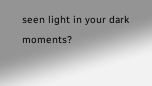seen light in your dark moments?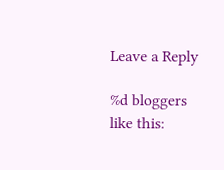Leave a Reply

%d bloggers like this: